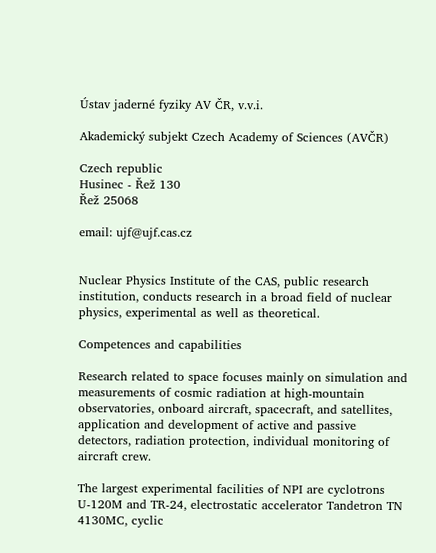Ústav jaderné fyziky AV ČR, v.v.i.

Akademický subjekt Czech Academy of Sciences (AVČR)

Czech republic
Husinec - Řež 130
Řež 25068

email: ujf@ujf.cas.cz


Nuclear Physics Institute of the CAS, public research institution, conducts research in a broad field of nuclear physics, experimental as well as theoretical.

Competences and capabilities

Research related to space focuses mainly on simulation and measurements of cosmic radiation at high-mountain observatories, onboard aircraft, spacecraft, and satellites, application and development of active and passive detectors, radiation protection, individual monitoring of aircraft crew.

The largest experimental facilities of NPI are cyclotrons U-120M and TR-24, electrostatic accelerator Tandetron TN 4130MC, cyclic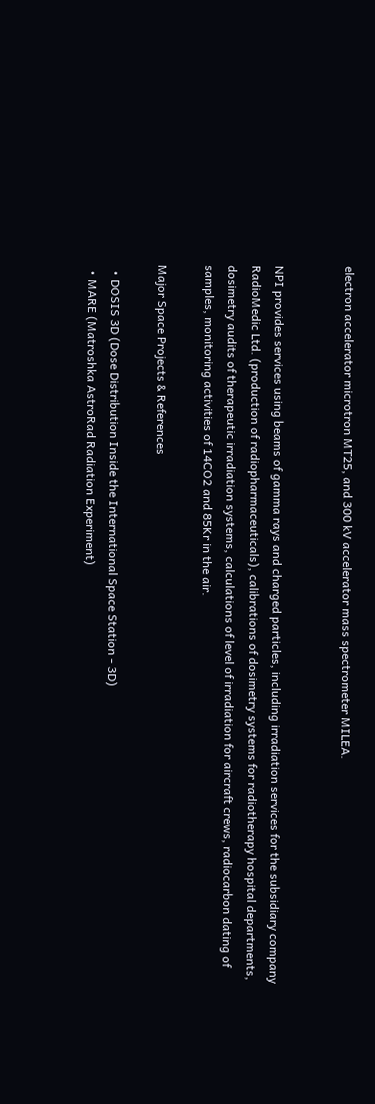electron accelerator microtron MT25, and 300 kV accelerator mass spectrometer MILEA.


NPI provides services using beams of gamma rays and charged particles, including irradiation services for the subsidiary company RadioMedic Ltd. (production of radiopharmaceuticals), calibrations of dosimetry systems for radiotherapy hospital departments, dosimetry audits of therapeutic irradiation systems, calculations of level of irradiation for aircraft crews, radiocarbon dating of samples, monitoring activities of 14CO2 and 85Kr in the air.

Major Space Projects & References

  • DOSIS 3D (Dose Distribution Inside the International Space Station - 3D)
  • MARE (Matroshka AstroRad Radiation Experiment)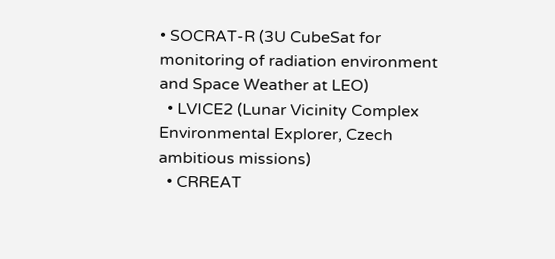• SOCRAT-R (3U CubeSat for monitoring of radiation environment and Space Weather at LEO)
  • LVICE2 (Lunar Vicinity Complex Environmental Explorer, Czech ambitious missions)
  • CRREAT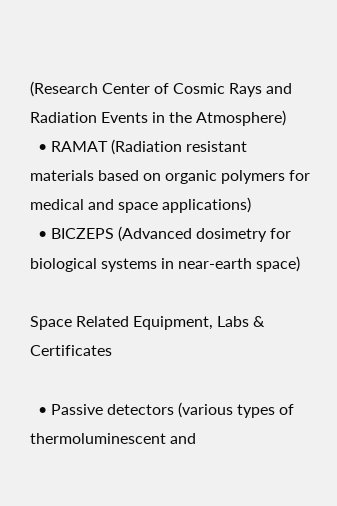(Research Center of Cosmic Rays and Radiation Events in the Atmosphere)
  • RAMAT (Radiation resistant materials based on organic polymers for medical and space applications)
  • BICZEPS (Advanced dosimetry for biological systems in near-earth space)

Space Related Equipment, Labs & Certificates

  • Passive detectors (various types of thermoluminescent and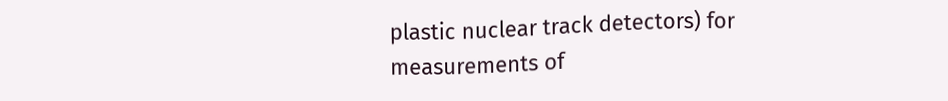plastic nuclear track detectors) for measurements of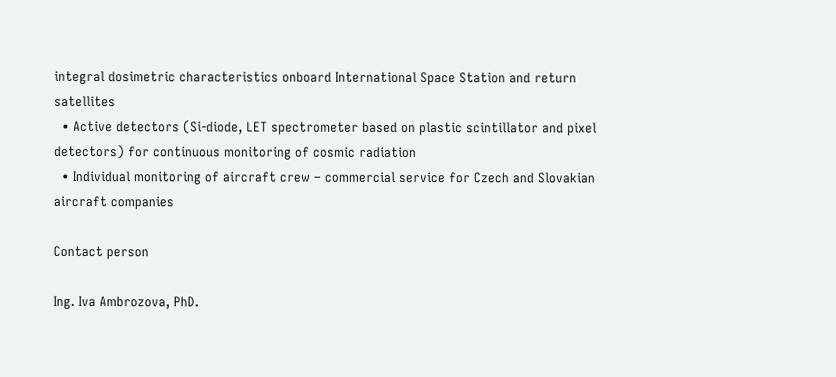integral dosimetric characteristics onboard International Space Station and return satellites
  • Active detectors (Si-diode, LET spectrometer based on plastic scintillator and pixel detectors) for continuous monitoring of cosmic radiation
  • Individual monitoring of aircraft crew – commercial service for Czech and Slovakian aircraft companies

Contact person

Ing. Iva Ambrozova, PhD.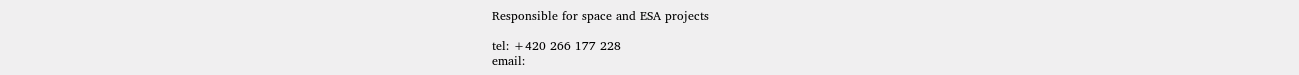Responsible for space and ESA projects

tel: +420 266 177 228
email: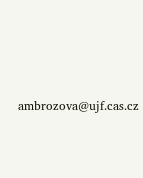ambrozova@ujf.cas.cz